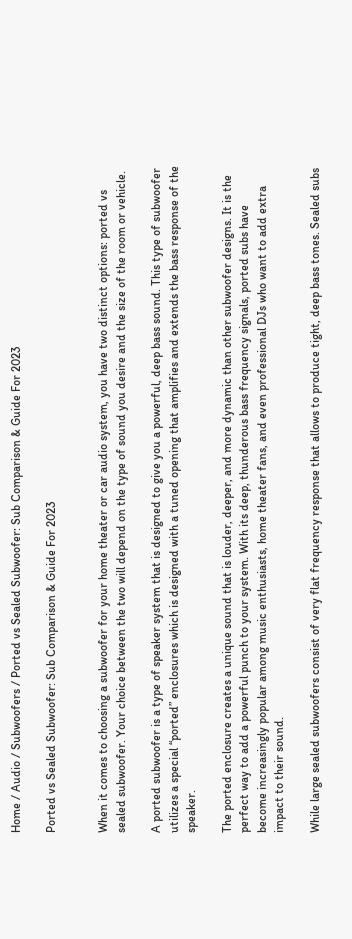Home / Audio / Subwoofers / Ported vs Sealed Subwoofer: Sub Comparison & Guide For 2023

Ported vs Sealed Subwoofer: Sub Comparison & Guide For 2023


When it comes to choosing a subwoofer for your home theater or car audio system, you have two distinct options: ported vs sealed subwoofer. Your choice between the two will depend on the type of sound you desire and the size of the room or vehicle.

A ported subwoofer is a type of speaker system that is designed to give you a powerful, deep bass sound. This type of subwoofer utilizes a special “ported” enclosures which is designed with a tuned opening that amplifies and extends the bass response of the speaker.

The ported enclosure creates a unique sound that is louder, deeper, and more dynamic than other subwoofer designs. It is the perfect way to add a powerful punch to your system. With its deep, thunderous bass frequency signals, ported subs have become increasingly popular among music enthusiasts, home theater fans, and even professional DJs who want to add extra impact to their sound.

While large sealed subwoofers consist of very flat frequency response that allows to produce tight, deep bass tones. Sealed subs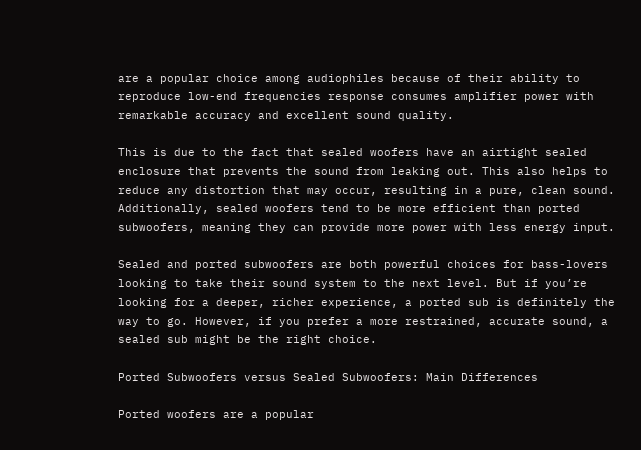are a popular choice among audiophiles because of their ability to reproduce low-end frequencies response consumes amplifier power with remarkable accuracy and excellent sound quality.

This is due to the fact that sealed woofers have an airtight sealed enclosure that prevents the sound from leaking out. This also helps to reduce any distortion that may occur, resulting in a pure, clean sound. Additionally, sealed woofers tend to be more efficient than ported subwoofers, meaning they can provide more power with less energy input.

Sealed and ported subwoofers are both powerful choices for bass-lovers looking to take their sound system to the next level. But if you’re looking for a deeper, richer experience, a ported sub is definitely the way to go. However, if you prefer a more restrained, accurate sound, a sealed sub might be the right choice.

Ported Subwoofers versus Sealed Subwoofers: Main Differences

Ported woofers are a popular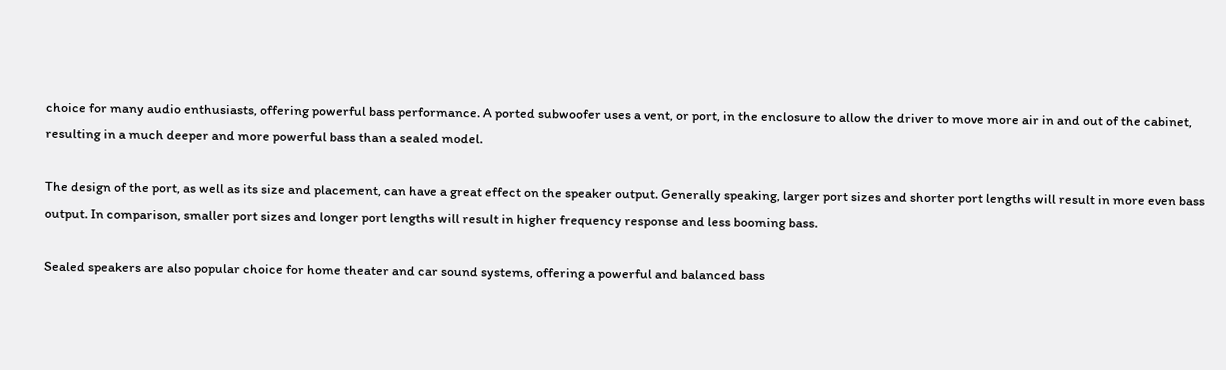choice for many audio enthusiasts, offering powerful bass performance. A ported subwoofer uses a vent, or port, in the enclosure to allow the driver to move more air in and out of the cabinet, resulting in a much deeper and more powerful bass than a sealed model.

The design of the port, as well as its size and placement, can have a great effect on the speaker output. Generally speaking, larger port sizes and shorter port lengths will result in more even bass output. In comparison, smaller port sizes and longer port lengths will result in higher frequency response and less booming bass.

Sealed speakers are also popular choice for home theater and car sound systems, offering a powerful and balanced bass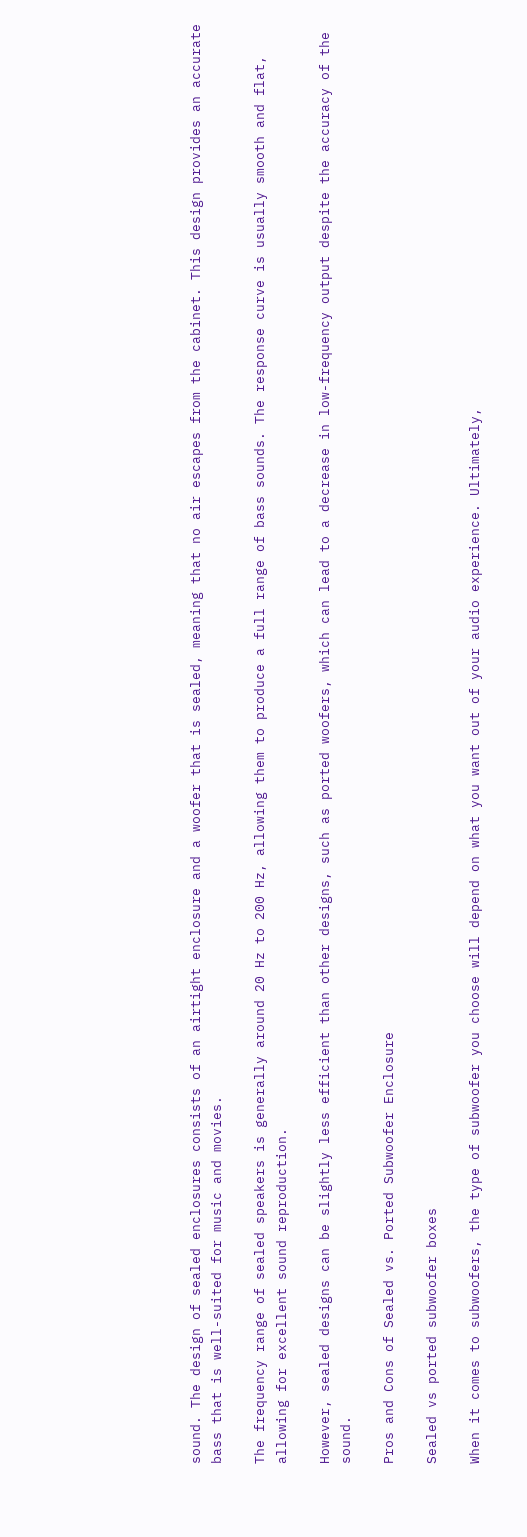sound. The design of sealed enclosures consists of an airtight enclosure and a woofer that is sealed, meaning that no air escapes from the cabinet. This design provides an accurate bass that is well-suited for music and movies.

The frequency range of sealed speakers is generally around 20 Hz to 200 Hz, allowing them to produce a full range of bass sounds. The response curve is usually smooth and flat, allowing for excellent sound reproduction.

However, sealed designs can be slightly less efficient than other designs, such as ported woofers, which can lead to a decrease in low-frequency output despite the accuracy of the sound.

Pros and Cons of Sealed vs. Ported Subwoofer Enclosure

Sealed vs ported subwoofer boxes

When it comes to subwoofers, the type of subwoofer you choose will depend on what you want out of your audio experience. Ultimately,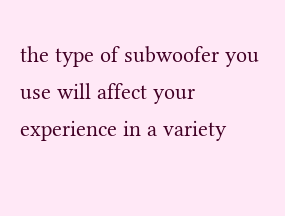the type of subwoofer you use will affect your experience in a variety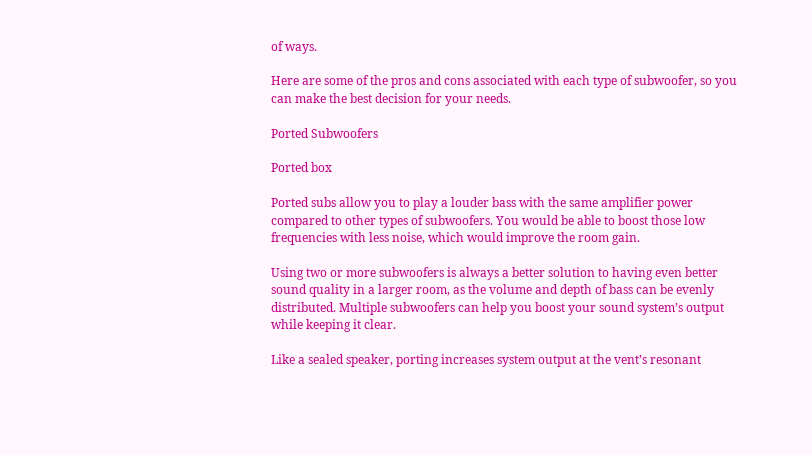of ways.

Here are some of the pros and cons associated with each type of subwoofer, so you can make the best decision for your needs.

Ported Subwoofers

Ported box

Ported subs allow you to play a louder bass with the same amplifier power compared to other types of subwoofers. You would be able to boost those low frequencies with less noise, which would improve the room gain.

Using two or more subwoofers is always a better solution to having even better sound quality in a larger room, as the volume and depth of bass can be evenly distributed. Multiple subwoofers can help you boost your sound system’s output while keeping it clear.

Like a sealed speaker, porting increases system output at the vent’s resonant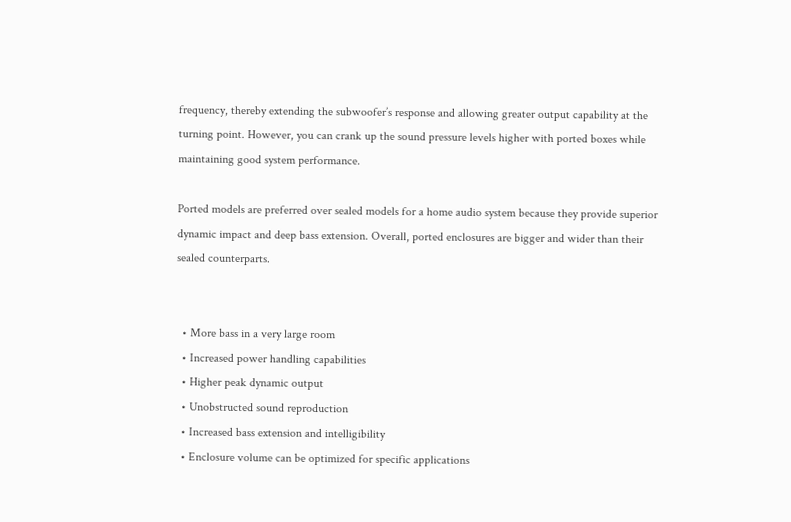frequency, thereby extending the subwoofer’s response and allowing greater output capability at the turning point. However, you can crank up the sound pressure levels higher with ported boxes while maintaining good system performance.

Ported models are preferred over sealed models for a home audio system because they provide superior dynamic impact and deep bass extension. Overall, ported enclosures are bigger and wider than their sealed counterparts.


  • More bass in a very large room
  • Increased power handling capabilities
  • Higher peak dynamic output
  • Unobstructed sound reproduction
  • Increased bass extension and intelligibility
  • Enclosure volume can be optimized for specific applications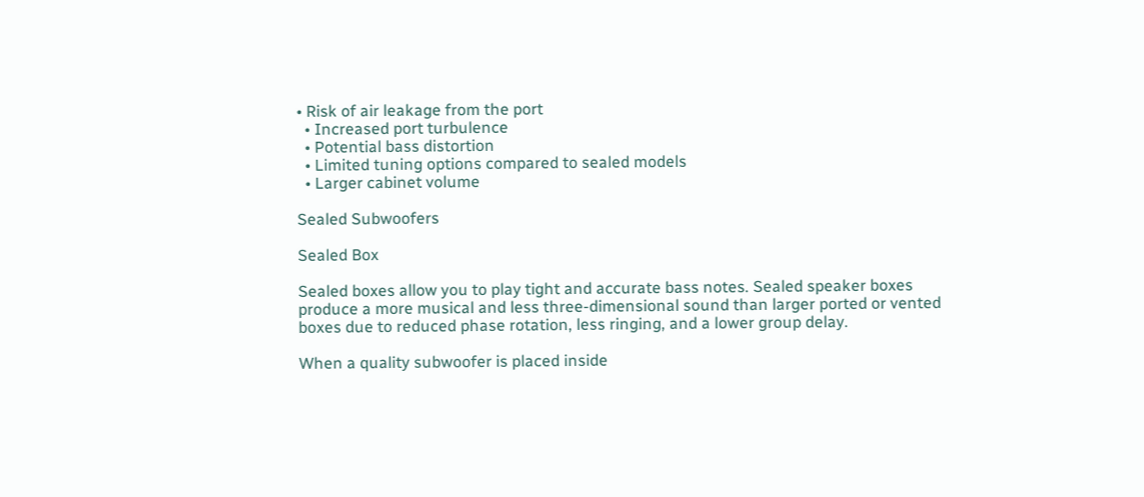• Risk of air leakage from the port
  • Increased port turbulence
  • Potential bass distortion
  • Limited tuning options compared to sealed models
  • Larger cabinet volume

Sealed Subwoofers

Sealed Box

Sealed boxes allow you to play tight and accurate bass notes. Sealed speaker boxes produce a more musical and less three-dimensional sound than larger ported or vented boxes due to reduced phase rotation, less ringing, and a lower group delay.

When a quality subwoofer is placed inside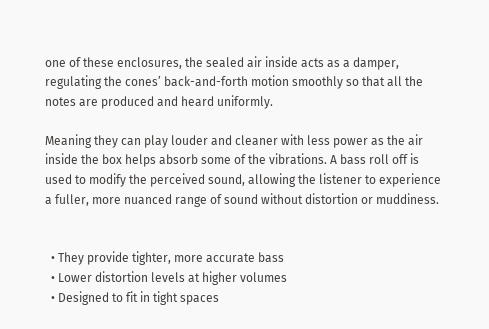one of these enclosures, the sealed air inside acts as a damper, regulating the cones’ back-and-forth motion smoothly so that all the notes are produced and heard uniformly.

Meaning they can play louder and cleaner with less power as the air inside the box helps absorb some of the vibrations. A bass roll off is used to modify the perceived sound, allowing the listener to experience a fuller, more nuanced range of sound without distortion or muddiness.


  • They provide tighter, more accurate bass
  • Lower distortion levels at higher volumes
  • Designed to fit in tight spaces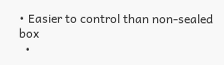• Easier to control than non-sealed box
  •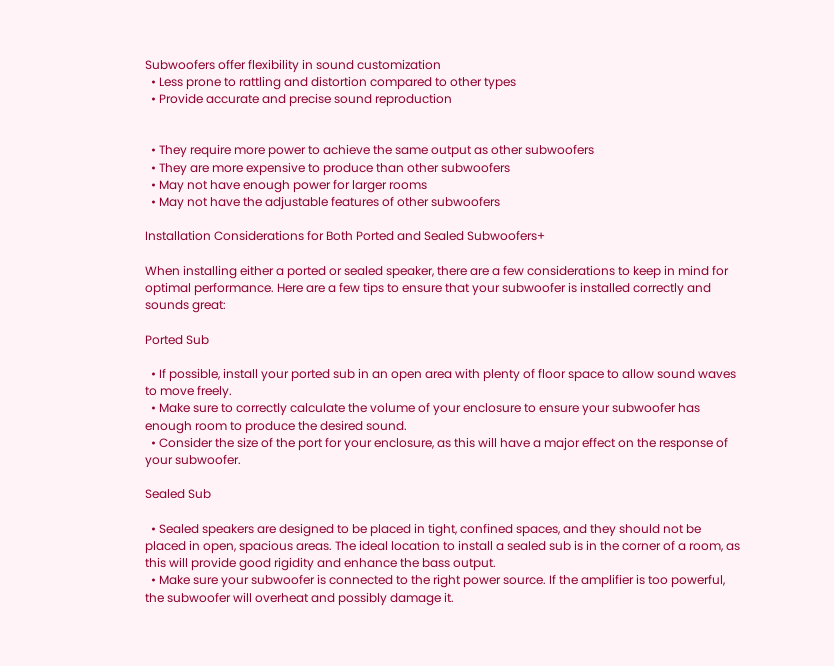Subwoofers offer flexibility in sound customization
  • Less prone to rattling and distortion compared to other types
  • Provide accurate and precise sound reproduction


  • They require more power to achieve the same output as other subwoofers
  • They are more expensive to produce than other subwoofers
  • May not have enough power for larger rooms
  • May not have the adjustable features of other subwoofers

Installation Considerations for Both Ported and Sealed Subwoofers+

When installing either a ported or sealed speaker, there are a few considerations to keep in mind for optimal performance. Here are a few tips to ensure that your subwoofer is installed correctly and sounds great:

Ported Sub

  • If possible, install your ported sub in an open area with plenty of floor space to allow sound waves to move freely.
  • Make sure to correctly calculate the volume of your enclosure to ensure your subwoofer has enough room to produce the desired sound.
  • Consider the size of the port for your enclosure, as this will have a major effect on the response of your subwoofer.

Sealed Sub

  • Sealed speakers are designed to be placed in tight, confined spaces, and they should not be placed in open, spacious areas. The ideal location to install a sealed sub is in the corner of a room, as this will provide good rigidity and enhance the bass output.
  • Make sure your subwoofer is connected to the right power source. If the amplifier is too powerful, the subwoofer will overheat and possibly damage it.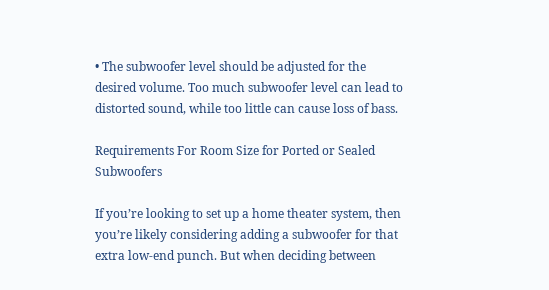• The subwoofer level should be adjusted for the desired volume. Too much subwoofer level can lead to distorted sound, while too little can cause loss of bass.

Requirements For Room Size for Ported or Sealed Subwoofers

If you’re looking to set up a home theater system, then you’re likely considering adding a subwoofer for that extra low-end punch. But when deciding between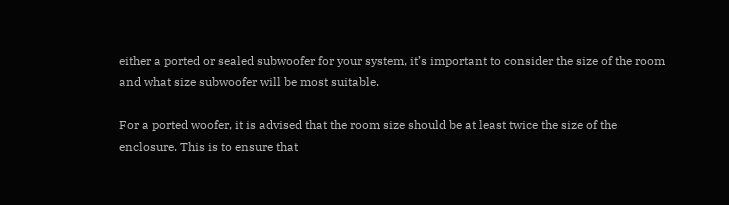either a ported or sealed subwoofer for your system, it’s important to consider the size of the room and what size subwoofer will be most suitable.

For a ported woofer, it is advised that the room size should be at least twice the size of the enclosure. This is to ensure that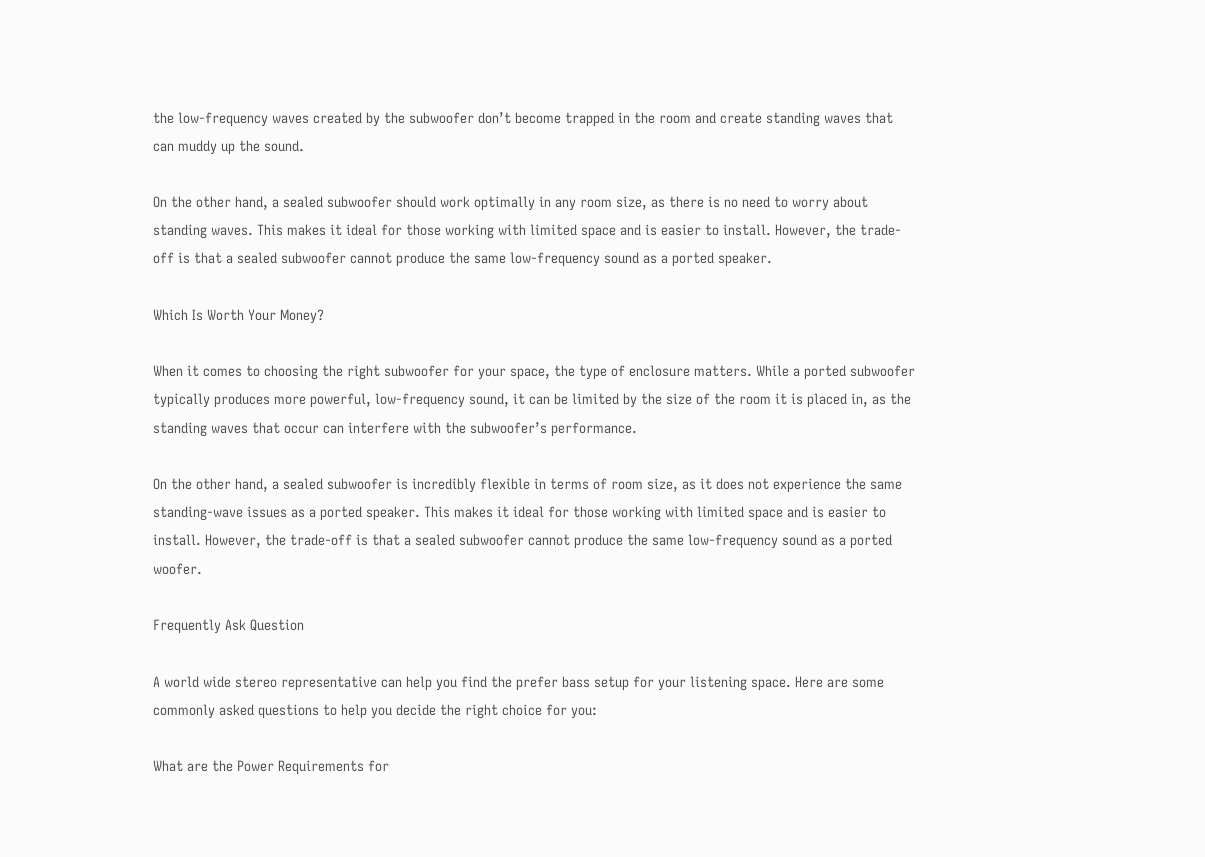the low-frequency waves created by the subwoofer don’t become trapped in the room and create standing waves that can muddy up the sound.

On the other hand, a sealed subwoofer should work optimally in any room size, as there is no need to worry about standing waves. This makes it ideal for those working with limited space and is easier to install. However, the trade-off is that a sealed subwoofer cannot produce the same low-frequency sound as a ported speaker.

Which Is Worth Your Money?

When it comes to choosing the right subwoofer for your space, the type of enclosure matters. While a ported subwoofer typically produces more powerful, low-frequency sound, it can be limited by the size of the room it is placed in, as the standing waves that occur can interfere with the subwoofer’s performance.

On the other hand, a sealed subwoofer is incredibly flexible in terms of room size, as it does not experience the same standing-wave issues as a ported speaker. This makes it ideal for those working with limited space and is easier to install. However, the trade-off is that a sealed subwoofer cannot produce the same low-frequency sound as a ported woofer.

Frequently Ask Question

A world wide stereo representative can help you find the prefer bass setup for your listening space. Here are some commonly asked questions to help you decide the right choice for you:

What are the Power Requirements for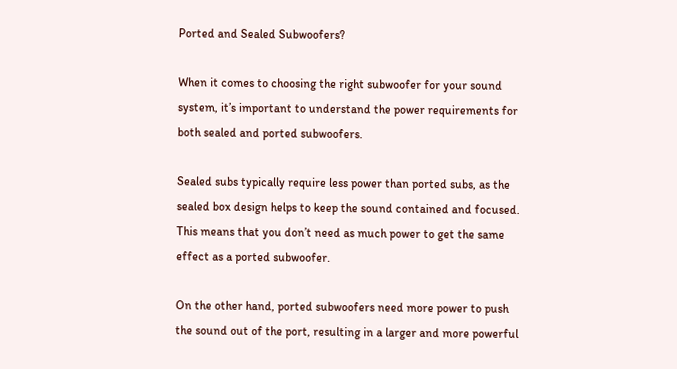Ported and Sealed Subwoofers?

When it comes to choosing the right subwoofer for your sound system, it’s important to understand the power requirements for both sealed and ported subwoofers.

Sealed subs typically require less power than ported subs, as the sealed box design helps to keep the sound contained and focused. This means that you don’t need as much power to get the same effect as a ported subwoofer.

On the other hand, ported subwoofers need more power to push the sound out of the port, resulting in a larger and more powerful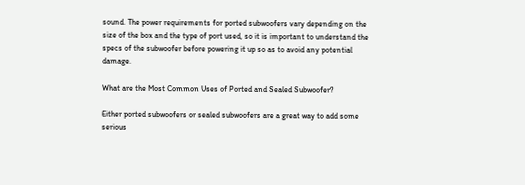sound. The power requirements for ported subwoofers vary depending on the size of the box and the type of port used, so it is important to understand the specs of the subwoofer before powering it up so as to avoid any potential damage.

What are the Most Common Uses of Ported and Sealed Subwoofer?

Either ported subwoofers or sealed subwoofers are a great way to add some serious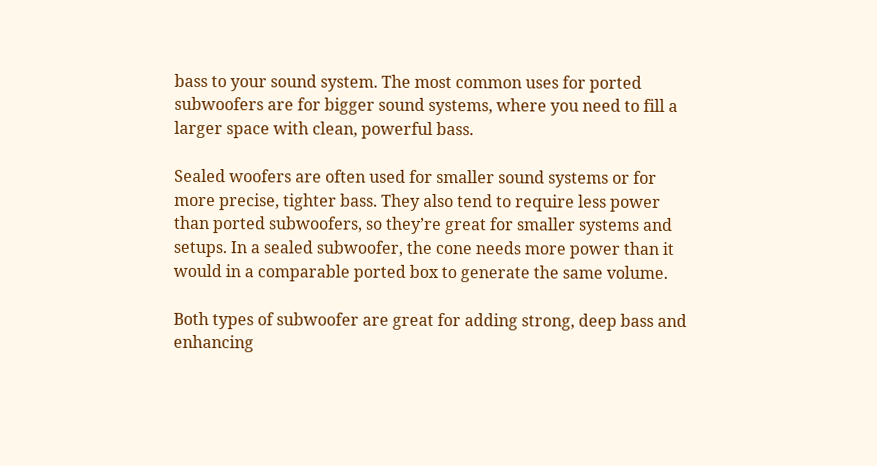bass to your sound system. The most common uses for ported subwoofers are for bigger sound systems, where you need to fill a larger space with clean, powerful bass.

Sealed woofers are often used for smaller sound systems or for more precise, tighter bass. They also tend to require less power than ported subwoofers, so they’re great for smaller systems and setups. In a sealed subwoofer, the cone needs more power than it would in a comparable ported box to generate the same volume.

Both types of subwoofer are great for adding strong, deep bass and enhancing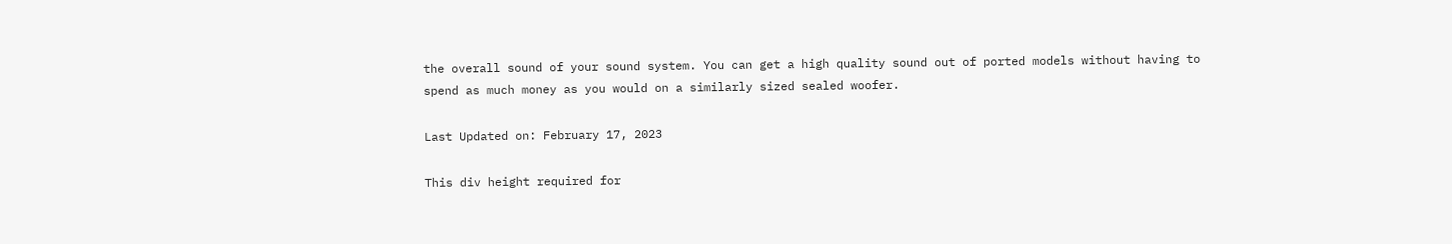the overall sound of your sound system. You can get a high quality sound out of ported models without having to spend as much money as you would on a similarly sized sealed woofer.

Last Updated on: February 17, 2023

This div height required for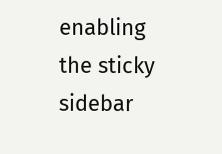enabling the sticky sidebar